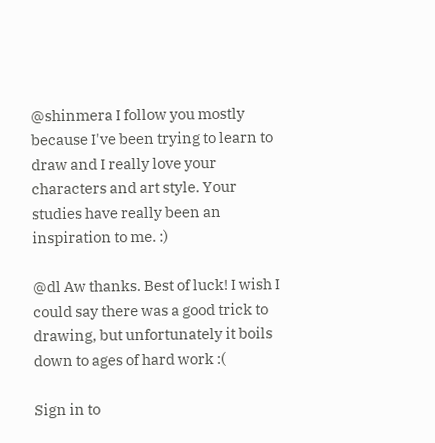@shinmera I follow you mostly because I've been trying to learn to draw and I really love your characters and art style. Your studies have really been an inspiration to me. :)

@dl Aw thanks. Best of luck! I wish I could say there was a good trick to drawing, but unfortunately it boils down to ages of hard work :(

Sign in to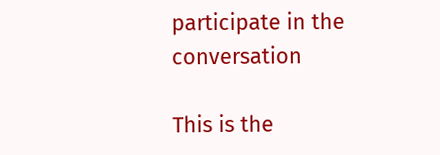participate in the conversation

This is the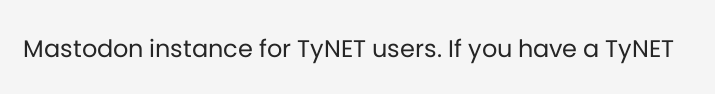Mastodon instance for TyNET users. If you have a TyNET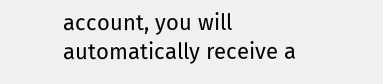account, you will automatically receive a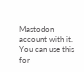Mastodon account with it. You can use this for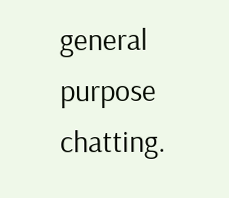general purpose chatting.